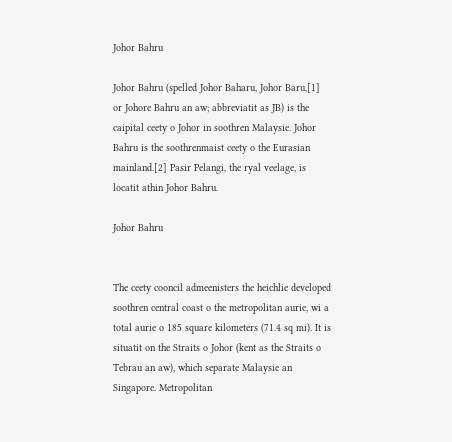Johor Bahru

Johor Bahru (spelled Johor Baharu, Johor Baru,[1] or Johore Bahru an aw; abbreviatit as JB) is the caipital ceety o Johor in soothren Malaysie. Johor Bahru is the soothrenmaist ceety o the Eurasian mainland.[2] Pasir Pelangi, the ryal veelage, is locatit athin Johor Bahru.

Johor Bahru


The ceety cooncil admeenisters the heichlie developed soothren central coast o the metropolitan aurie, wi a total aurie o 185 square kilometers (71.4 sq mi). It is situatit on the Straits o Johor (kent as the Straits o Tebrau an aw), which separate Malaysie an Singapore. Metropolitan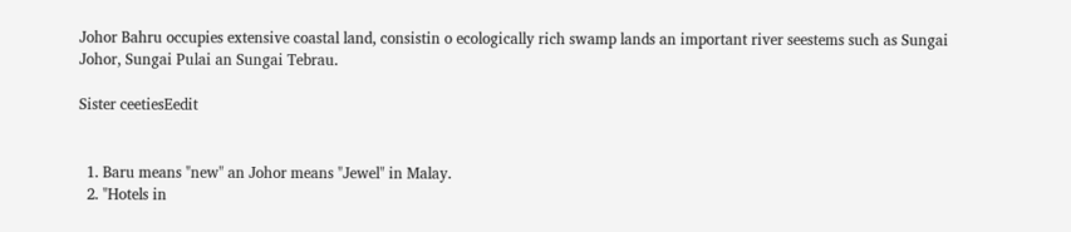Johor Bahru occupies extensive coastal land, consistin o ecologically rich swamp lands an important river seestems such as Sungai Johor, Sungai Pulai an Sungai Tebrau.

Sister ceetiesEedit


  1. Baru means "new" an Johor means "Jewel" in Malay.
  2. "Hotels in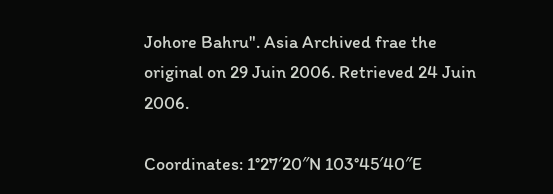Johore Bahru". Asia Archived frae the original on 29 Juin 2006. Retrieved 24 Juin 2006.

Coordinates: 1°27′20″N 103°45′40″E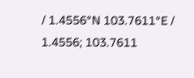/ 1.4556°N 103.7611°E / 1.4556; 103.7611